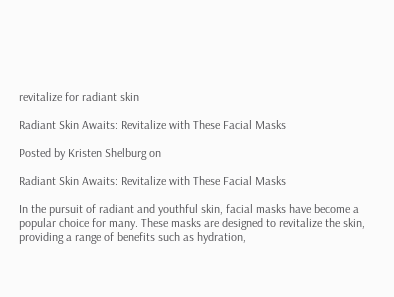revitalize for radiant skin

Radiant Skin Awaits: Revitalize with These Facial Masks

Posted by Kristen Shelburg on

Radiant Skin Awaits: Revitalize with These Facial Masks

In the pursuit of radiant and youthful skin, facial masks have become a popular choice for many. These masks are designed to revitalize the skin, providing a range of benefits such as hydration,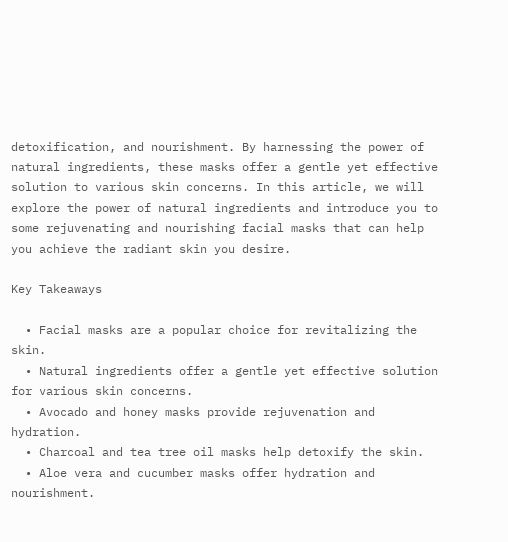detoxification, and nourishment. By harnessing the power of natural ingredients, these masks offer a gentle yet effective solution to various skin concerns. In this article, we will explore the power of natural ingredients and introduce you to some rejuvenating and nourishing facial masks that can help you achieve the radiant skin you desire.

Key Takeaways

  • Facial masks are a popular choice for revitalizing the skin.
  • Natural ingredients offer a gentle yet effective solution for various skin concerns.
  • Avocado and honey masks provide rejuvenation and hydration.
  • Charcoal and tea tree oil masks help detoxify the skin.
  • Aloe vera and cucumber masks offer hydration and nourishment.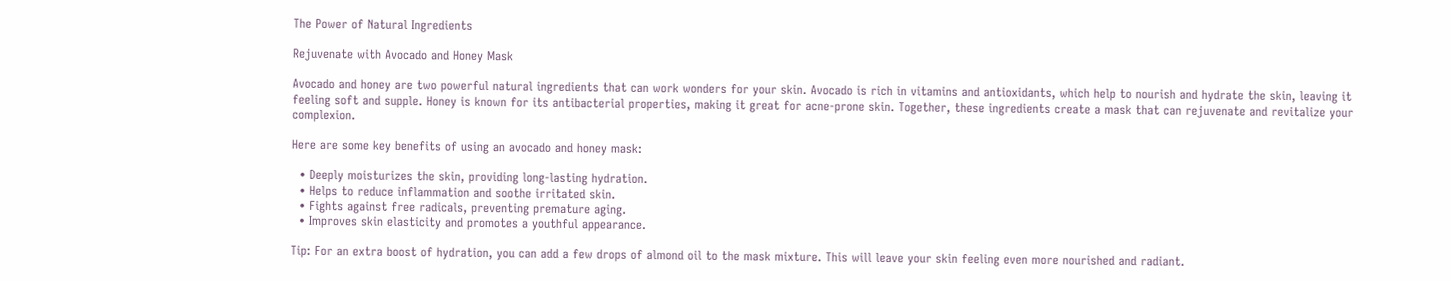The Power of Natural Ingredients

Rejuvenate with Avocado and Honey Mask

Avocado and honey are two powerful natural ingredients that can work wonders for your skin. Avocado is rich in vitamins and antioxidants, which help to nourish and hydrate the skin, leaving it feeling soft and supple. Honey is known for its antibacterial properties, making it great for acne-prone skin. Together, these ingredients create a mask that can rejuvenate and revitalize your complexion.

Here are some key benefits of using an avocado and honey mask:

  • Deeply moisturizes the skin, providing long-lasting hydration.
  • Helps to reduce inflammation and soothe irritated skin.
  • Fights against free radicals, preventing premature aging.
  • Improves skin elasticity and promotes a youthful appearance.

Tip: For an extra boost of hydration, you can add a few drops of almond oil to the mask mixture. This will leave your skin feeling even more nourished and radiant.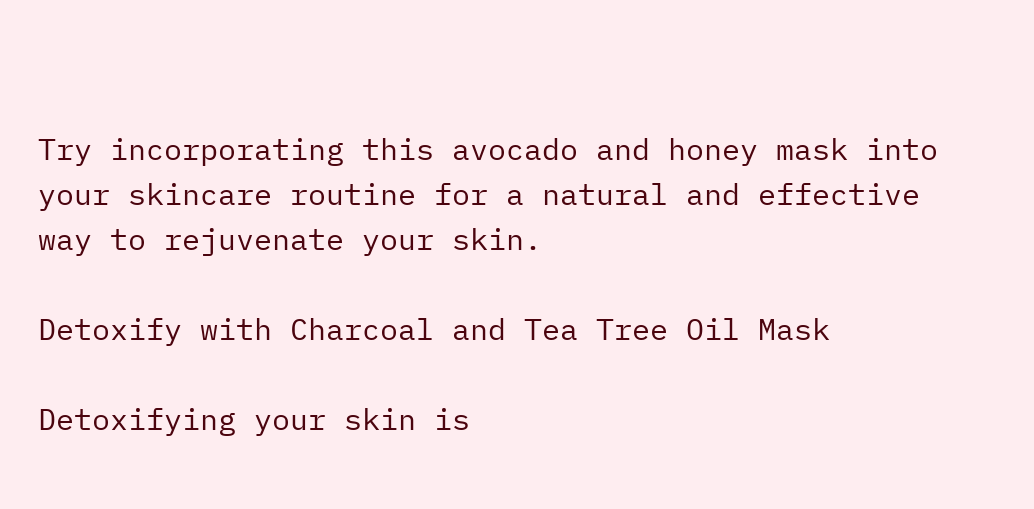Try incorporating this avocado and honey mask into your skincare routine for a natural and effective way to rejuvenate your skin.

Detoxify with Charcoal and Tea Tree Oil Mask

Detoxifying your skin is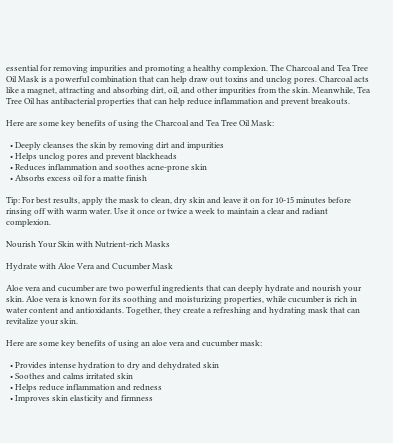essential for removing impurities and promoting a healthy complexion. The Charcoal and Tea Tree Oil Mask is a powerful combination that can help draw out toxins and unclog pores. Charcoal acts like a magnet, attracting and absorbing dirt, oil, and other impurities from the skin. Meanwhile, Tea Tree Oil has antibacterial properties that can help reduce inflammation and prevent breakouts.

Here are some key benefits of using the Charcoal and Tea Tree Oil Mask:

  • Deeply cleanses the skin by removing dirt and impurities
  • Helps unclog pores and prevent blackheads
  • Reduces inflammation and soothes acne-prone skin
  • Absorbs excess oil for a matte finish

Tip: For best results, apply the mask to clean, dry skin and leave it on for 10-15 minutes before rinsing off with warm water. Use it once or twice a week to maintain a clear and radiant complexion.

Nourish Your Skin with Nutrient-rich Masks

Hydrate with Aloe Vera and Cucumber Mask

Aloe vera and cucumber are two powerful ingredients that can deeply hydrate and nourish your skin. Aloe vera is known for its soothing and moisturizing properties, while cucumber is rich in water content and antioxidants. Together, they create a refreshing and hydrating mask that can revitalize your skin.

Here are some key benefits of using an aloe vera and cucumber mask:

  • Provides intense hydration to dry and dehydrated skin
  • Soothes and calms irritated skin
  • Helps reduce inflammation and redness
  • Improves skin elasticity and firmness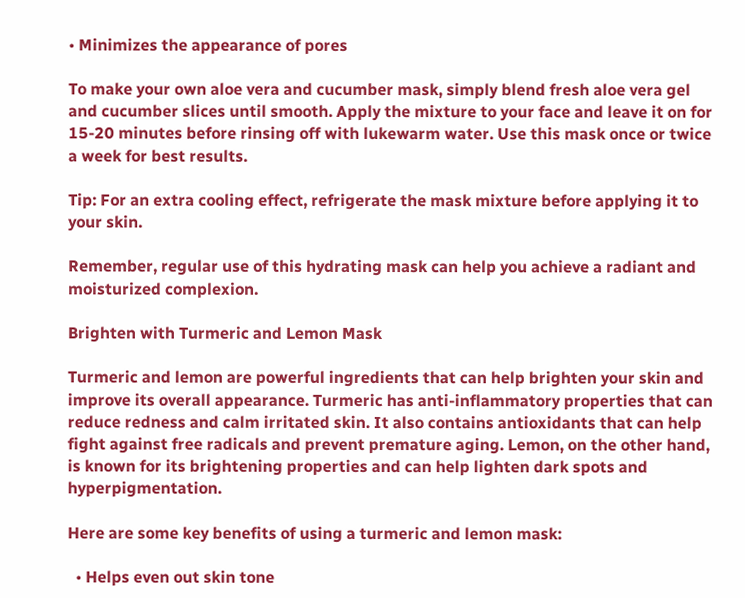• Minimizes the appearance of pores

To make your own aloe vera and cucumber mask, simply blend fresh aloe vera gel and cucumber slices until smooth. Apply the mixture to your face and leave it on for 15-20 minutes before rinsing off with lukewarm water. Use this mask once or twice a week for best results.

Tip: For an extra cooling effect, refrigerate the mask mixture before applying it to your skin.

Remember, regular use of this hydrating mask can help you achieve a radiant and moisturized complexion.

Brighten with Turmeric and Lemon Mask

Turmeric and lemon are powerful ingredients that can help brighten your skin and improve its overall appearance. Turmeric has anti-inflammatory properties that can reduce redness and calm irritated skin. It also contains antioxidants that can help fight against free radicals and prevent premature aging. Lemon, on the other hand, is known for its brightening properties and can help lighten dark spots and hyperpigmentation.

Here are some key benefits of using a turmeric and lemon mask:

  • Helps even out skin tone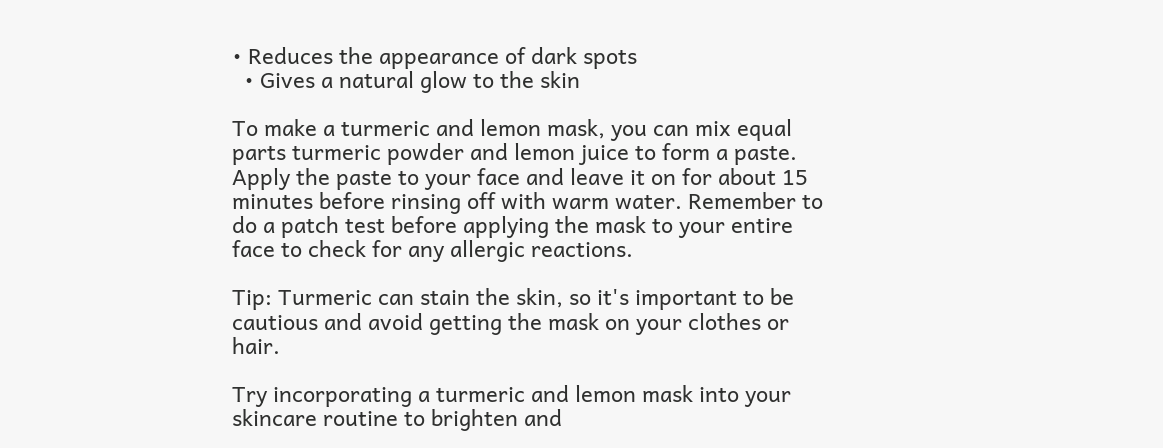• Reduces the appearance of dark spots
  • Gives a natural glow to the skin

To make a turmeric and lemon mask, you can mix equal parts turmeric powder and lemon juice to form a paste. Apply the paste to your face and leave it on for about 15 minutes before rinsing off with warm water. Remember to do a patch test before applying the mask to your entire face to check for any allergic reactions.

Tip: Turmeric can stain the skin, so it's important to be cautious and avoid getting the mask on your clothes or hair.

Try incorporating a turmeric and lemon mask into your skincare routine to brighten and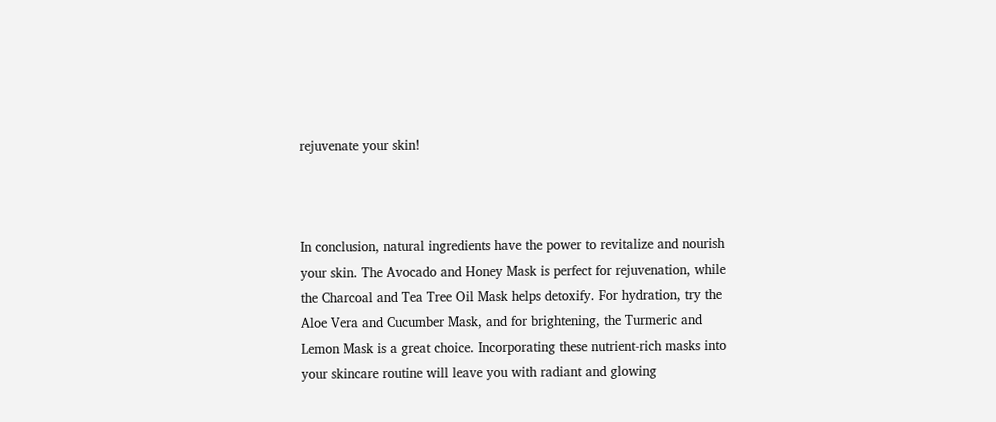rejuvenate your skin!



In conclusion, natural ingredients have the power to revitalize and nourish your skin. The Avocado and Honey Mask is perfect for rejuvenation, while the Charcoal and Tea Tree Oil Mask helps detoxify. For hydration, try the Aloe Vera and Cucumber Mask, and for brightening, the Turmeric and Lemon Mask is a great choice. Incorporating these nutrient-rich masks into your skincare routine will leave you with radiant and glowing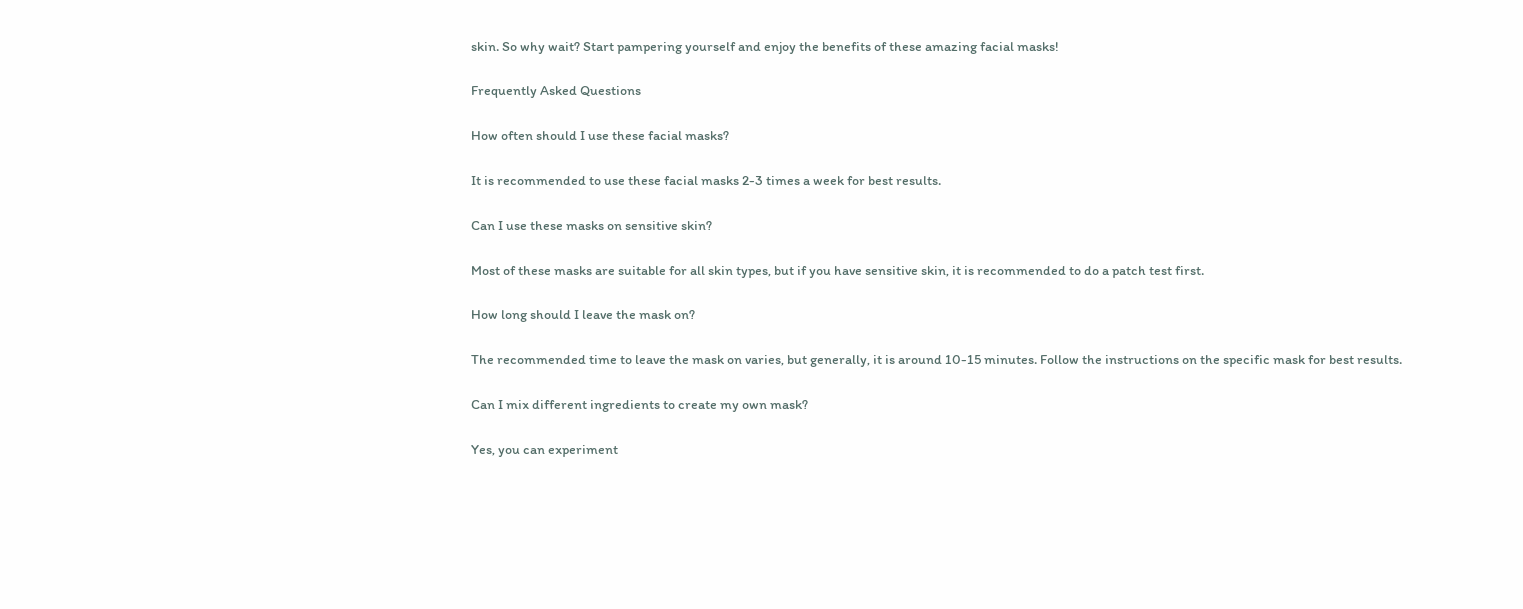skin. So why wait? Start pampering yourself and enjoy the benefits of these amazing facial masks!

Frequently Asked Questions

How often should I use these facial masks?

It is recommended to use these facial masks 2-3 times a week for best results.

Can I use these masks on sensitive skin?

Most of these masks are suitable for all skin types, but if you have sensitive skin, it is recommended to do a patch test first.

How long should I leave the mask on?

The recommended time to leave the mask on varies, but generally, it is around 10-15 minutes. Follow the instructions on the specific mask for best results.

Can I mix different ingredients to create my own mask?

Yes, you can experiment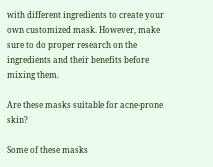with different ingredients to create your own customized mask. However, make sure to do proper research on the ingredients and their benefits before mixing them.

Are these masks suitable for acne-prone skin?

Some of these masks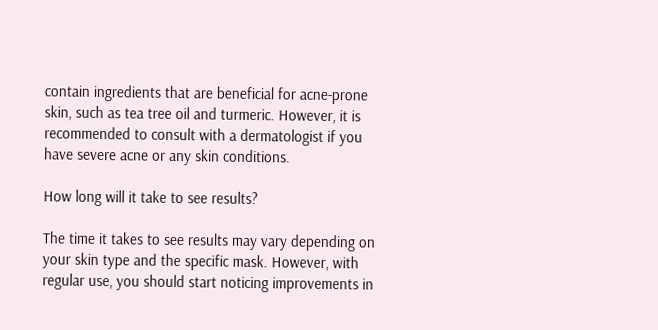contain ingredients that are beneficial for acne-prone skin, such as tea tree oil and turmeric. However, it is recommended to consult with a dermatologist if you have severe acne or any skin conditions.

How long will it take to see results?

The time it takes to see results may vary depending on your skin type and the specific mask. However, with regular use, you should start noticing improvements in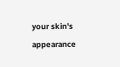your skin's appearance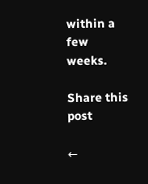within a few weeks.

Share this post

←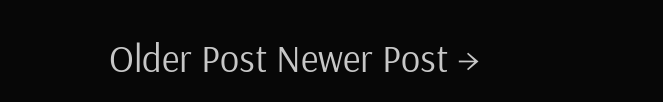Older Post Newer Post →